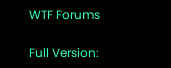WTF Forums

Full Version: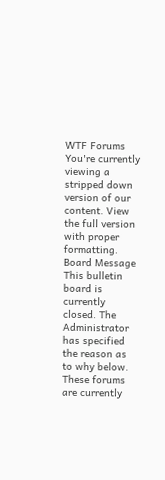WTF Forums
You're currently viewing a stripped down version of our content. View the full version with proper formatting.
Board Message
This bulletin board is currently closed. The Administrator has specified the reason as to why below.
These forums are currently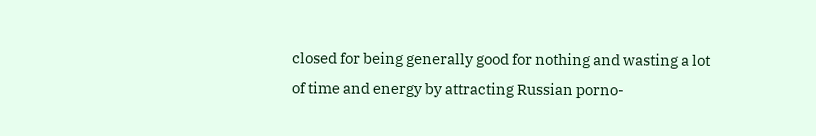closed for being generally good for nothing and wasting a lot of time and energy by attracting Russian porno-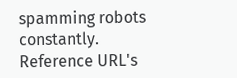spamming robots constantly.
Reference URL's